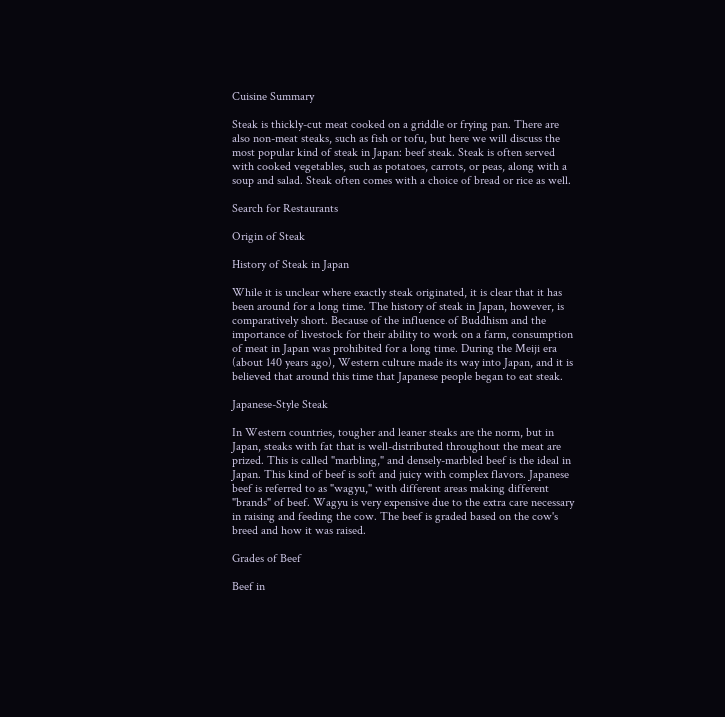Cuisine Summary

Steak is thickly-cut meat cooked on a griddle or frying pan. There are also non-meat steaks, such as fish or tofu, but here we will discuss the most popular kind of steak in Japan: beef steak. Steak is often served with cooked vegetables, such as potatoes, carrots, or peas, along with a soup and salad. Steak often comes with a choice of bread or rice as well.

Search for Restaurants

Origin of Steak

History of Steak in Japan

While it is unclear where exactly steak originated, it is clear that it has been around for a long time. The history of steak in Japan, however, is comparatively short. Because of the influence of Buddhism and the importance of livestock for their ability to work on a farm, consumption of meat in Japan was prohibited for a long time. During the Meiji era (about 140 years ago), Western culture made its way into Japan, and it is believed that around this time that Japanese people began to eat steak.

Japanese-Style Steak

In Western countries, tougher and leaner steaks are the norm, but in Japan, steaks with fat that is well-distributed throughout the meat are prized. This is called "marbling," and densely-marbled beef is the ideal in Japan. This kind of beef is soft and juicy with complex flavors. Japanese beef is referred to as "wagyu," with different areas making different "brands" of beef. Wagyu is very expensive due to the extra care necessary in raising and feeding the cow. The beef is graded based on the cow's breed and how it was raised.

Grades of Beef

Beef in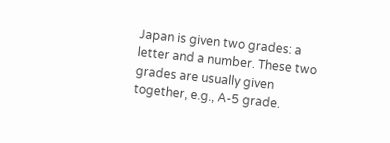Japan is given two grades: a letter and a number. These two grades are usually given together, e.g., A-5 grade.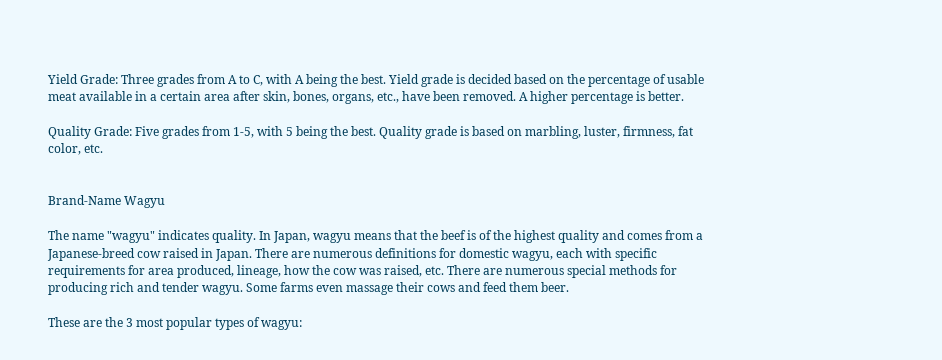Yield Grade: Three grades from A to C, with A being the best. Yield grade is decided based on the percentage of usable meat available in a certain area after skin, bones, organs, etc., have been removed. A higher percentage is better.

Quality Grade: Five grades from 1-5, with 5 being the best. Quality grade is based on marbling, luster, firmness, fat color, etc.


Brand-Name Wagyu

The name "wagyu" indicates quality. In Japan, wagyu means that the beef is of the highest quality and comes from a Japanese-breed cow raised in Japan. There are numerous definitions for domestic wagyu, each with specific requirements for area produced, lineage, how the cow was raised, etc. There are numerous special methods for producing rich and tender wagyu. Some farms even massage their cows and feed them beer.

These are the 3 most popular types of wagyu: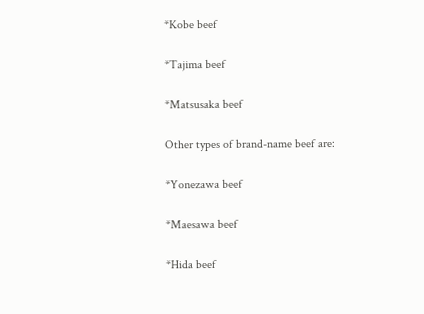*Kobe beef

*Tajima beef

*Matsusaka beef

Other types of brand-name beef are:

*Yonezawa beef

*Maesawa beef

*Hida beef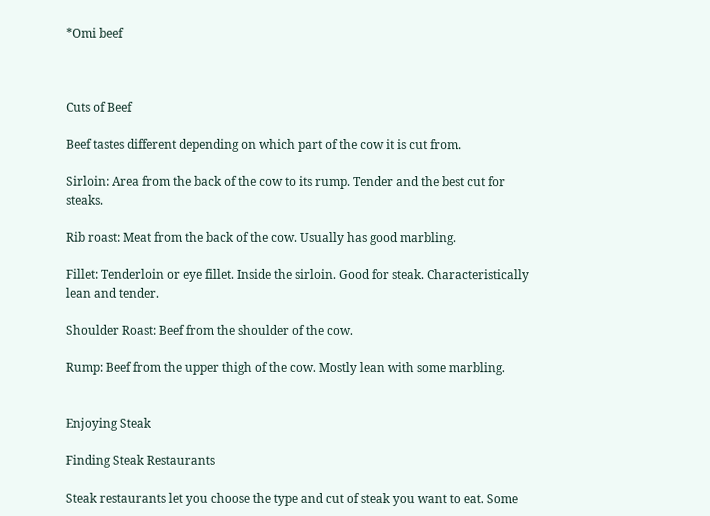*Omi beef



Cuts of Beef

Beef tastes different depending on which part of the cow it is cut from.

Sirloin: Area from the back of the cow to its rump. Tender and the best cut for steaks.

Rib roast: Meat from the back of the cow. Usually has good marbling.

Fillet: Tenderloin or eye fillet. Inside the sirloin. Good for steak. Characteristically lean and tender.

Shoulder Roast: Beef from the shoulder of the cow.

Rump: Beef from the upper thigh of the cow. Mostly lean with some marbling.


Enjoying Steak

Finding Steak Restaurants

Steak restaurants let you choose the type and cut of steak you want to eat. Some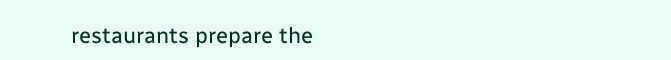restaurants prepare the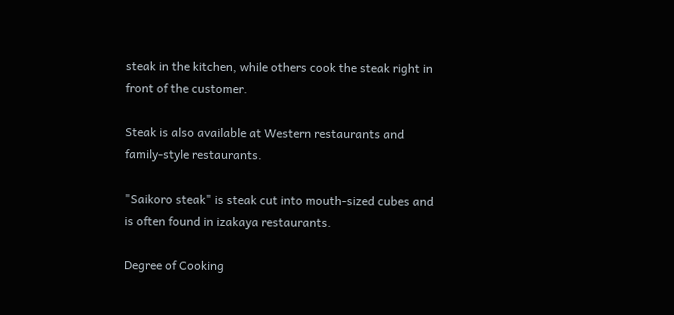steak in the kitchen, while others cook the steak right in front of the customer.

Steak is also available at Western restaurants and family-style restaurants.

"Saikoro steak" is steak cut into mouth-sized cubes and is often found in izakaya restaurants.

Degree of Cooking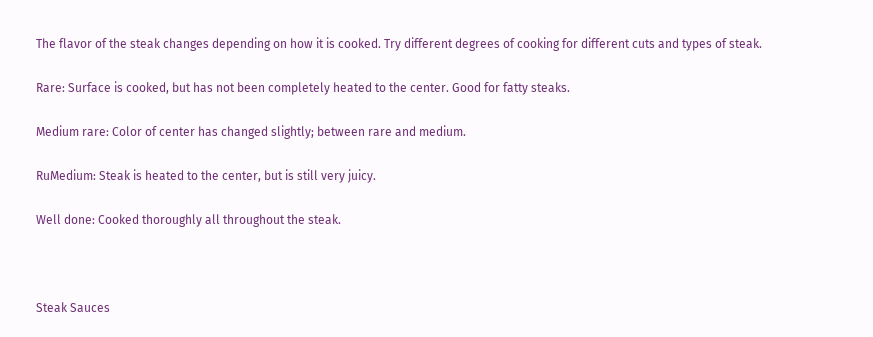The flavor of the steak changes depending on how it is cooked. Try different degrees of cooking for different cuts and types of steak.

Rare: Surface is cooked, but has not been completely heated to the center. Good for fatty steaks.

Medium rare: Color of center has changed slightly; between rare and medium.

RuMedium: Steak is heated to the center, but is still very juicy.

Well done: Cooked thoroughly all throughout the steak.



Steak Sauces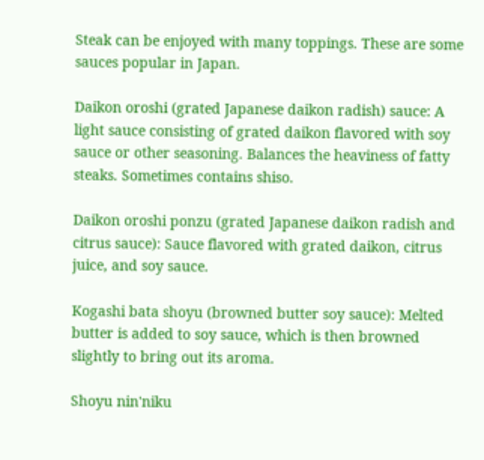Steak can be enjoyed with many toppings. These are some sauces popular in Japan.

Daikon oroshi (grated Japanese daikon radish) sauce: A light sauce consisting of grated daikon flavored with soy sauce or other seasoning. Balances the heaviness of fatty steaks. Sometimes contains shiso.

Daikon oroshi ponzu (grated Japanese daikon radish and citrus sauce): Sauce flavored with grated daikon, citrus juice, and soy sauce.

Kogashi bata shoyu (browned butter soy sauce): Melted butter is added to soy sauce, which is then browned slightly to bring out its aroma.

Shoyu nin'niku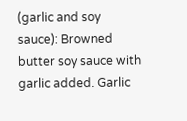(garlic and soy sauce): Browned butter soy sauce with garlic added. Garlic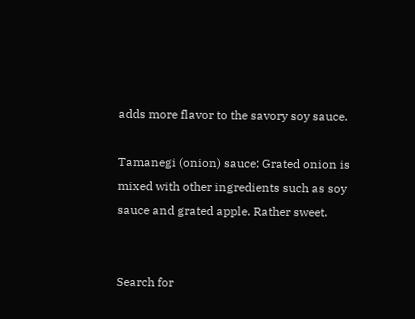adds more flavor to the savory soy sauce.

Tamanegi (onion) sauce: Grated onion is mixed with other ingredients such as soy sauce and grated apple. Rather sweet.


Search for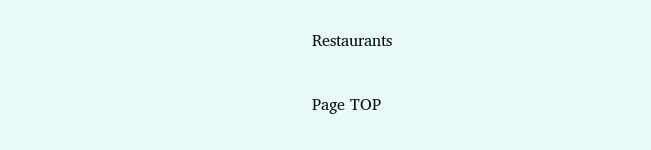Restaurants

Page TOP